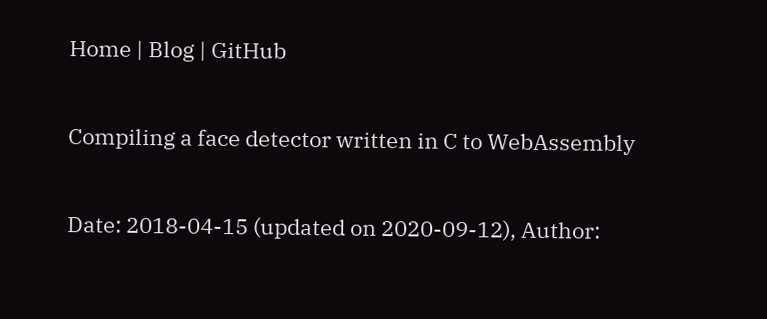Home | Blog | GitHub

Compiling a face detector written in C to WebAssembly

Date: 2018-04-15 (updated on 2020-09-12), Author: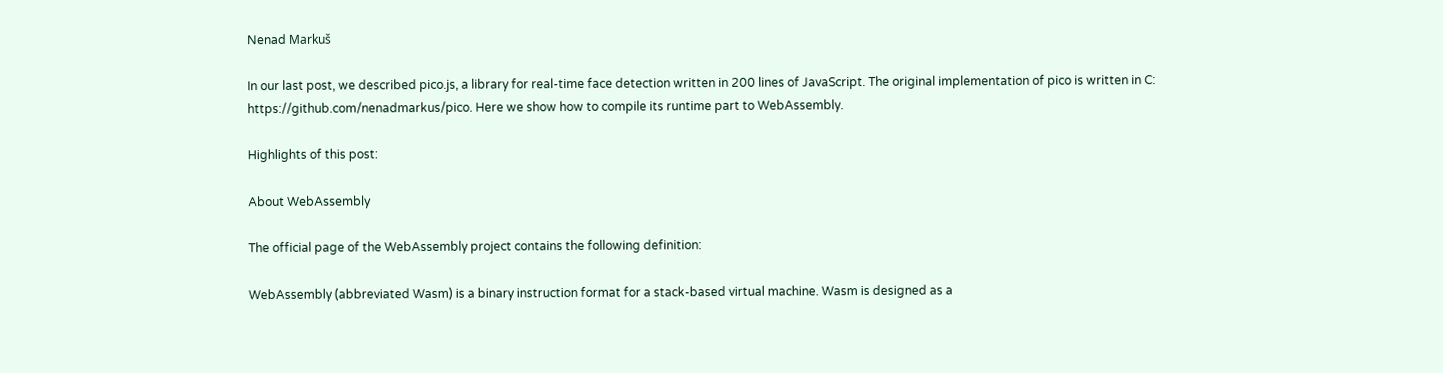Nenad Markuš

In our last post, we described pico.js, a library for real-time face detection written in 200 lines of JavaScript. The original implementation of pico is written in C: https://github.com/nenadmarkus/pico. Here we show how to compile its runtime part to WebAssembly.

Highlights of this post:

About WebAssembly

The official page of the WebAssembly project contains the following definition:

WebAssembly (abbreviated Wasm) is a binary instruction format for a stack-based virtual machine. Wasm is designed as a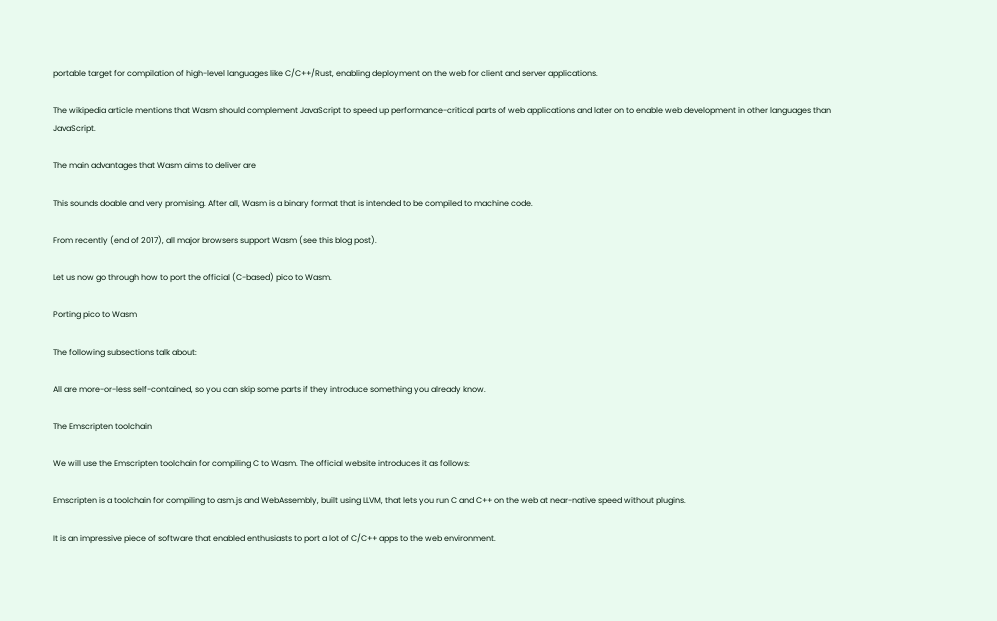portable target for compilation of high-level languages like C/C++/Rust, enabling deployment on the web for client and server applications.

The wikipedia article mentions that Wasm should complement JavaScript to speed up performance-critical parts of web applications and later on to enable web development in other languages than JavaScript.

The main advantages that Wasm aims to deliver are

This sounds doable and very promising. After all, Wasm is a binary format that is intended to be compiled to machine code.

From recently (end of 2017), all major browsers support Wasm (see this blog post).

Let us now go through how to port the official (C-based) pico to Wasm.

Porting pico to Wasm

The following subsections talk about:

All are more-or-less self-contained, so you can skip some parts if they introduce something you already know.

The Emscripten toolchain

We will use the Emscripten toolchain for compiling C to Wasm. The official website introduces it as follows:

Emscripten is a toolchain for compiling to asm.js and WebAssembly, built using LLVM, that lets you run C and C++ on the web at near-native speed without plugins.

It is an impressive piece of software that enabled enthusiasts to port a lot of C/C++ apps to the web environment.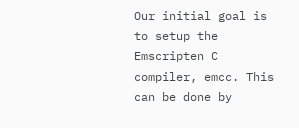Our initial goal is to setup the Emscripten C compiler, emcc. This can be done by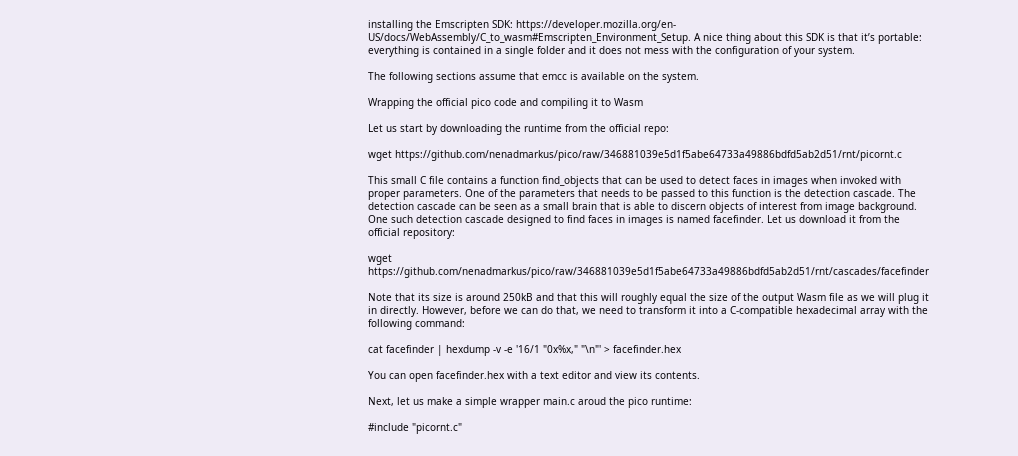installing the Emscripten SDK: https://developer.mozilla.org/en-US/docs/WebAssembly/C_to_wasm#Emscripten_Environment_Setup. A nice thing about this SDK is that it’s portable: everything is contained in a single folder and it does not mess with the configuration of your system.

The following sections assume that emcc is available on the system.

Wrapping the official pico code and compiling it to Wasm

Let us start by downloading the runtime from the official repo:

wget https://github.com/nenadmarkus/pico/raw/346881039e5d1f5abe64733a49886bdfd5ab2d51/rnt/picornt.c

This small C file contains a function find_objects that can be used to detect faces in images when invoked with proper parameters. One of the parameters that needs to be passed to this function is the detection cascade. The detection cascade can be seen as a small brain that is able to discern objects of interest from image background. One such detection cascade designed to find faces in images is named facefinder. Let us download it from the official repository:

wget https://github.com/nenadmarkus/pico/raw/346881039e5d1f5abe64733a49886bdfd5ab2d51/rnt/cascades/facefinder

Note that its size is around 250kB and that this will roughly equal the size of the output Wasm file as we will plug it in directly. However, before we can do that, we need to transform it into a C-compatible hexadecimal array with the following command:

cat facefinder | hexdump -v -e '16/1 "0x%x," "\n"' > facefinder.hex

You can open facefinder.hex with a text editor and view its contents.

Next, let us make a simple wrapper main.c aroud the pico runtime:

#include "picornt.c"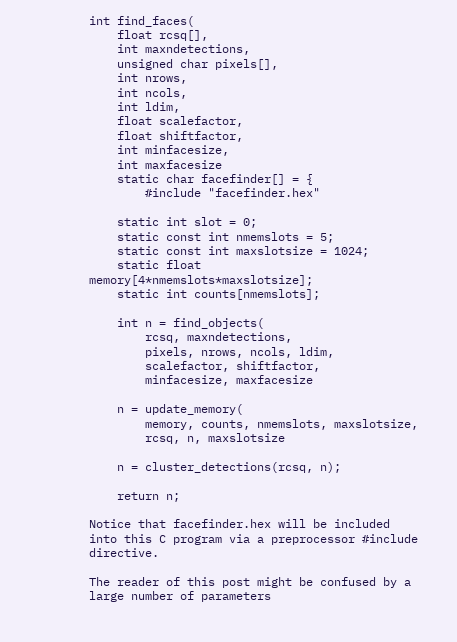int find_faces(
    float rcsq[],
    int maxndetections,
    unsigned char pixels[],
    int nrows,
    int ncols,
    int ldim,
    float scalefactor,
    float shiftfactor,
    int minfacesize,
    int maxfacesize
    static char facefinder[] = {
        #include "facefinder.hex"

    static int slot = 0;
    static const int nmemslots = 5;
    static const int maxslotsize = 1024;
    static float memory[4*nmemslots*maxslotsize];
    static int counts[nmemslots];

    int n = find_objects(
        rcsq, maxndetections,
        pixels, nrows, ncols, ldim,
        scalefactor, shiftfactor,
        minfacesize, maxfacesize

    n = update_memory(
        memory, counts, nmemslots, maxslotsize,
        rcsq, n, maxslotsize

    n = cluster_detections(rcsq, n);

    return n;

Notice that facefinder.hex will be included into this C program via a preprocessor #include directive.

The reader of this post might be confused by a large number of parameters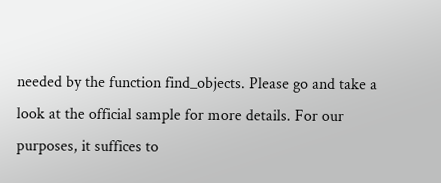needed by the function find_objects. Please go and take a look at the official sample for more details. For our purposes, it suffices to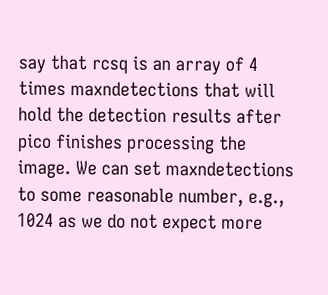say that rcsq is an array of 4 times maxndetections that will hold the detection results after pico finishes processing the image. We can set maxndetections to some reasonable number, e.g., 1024 as we do not expect more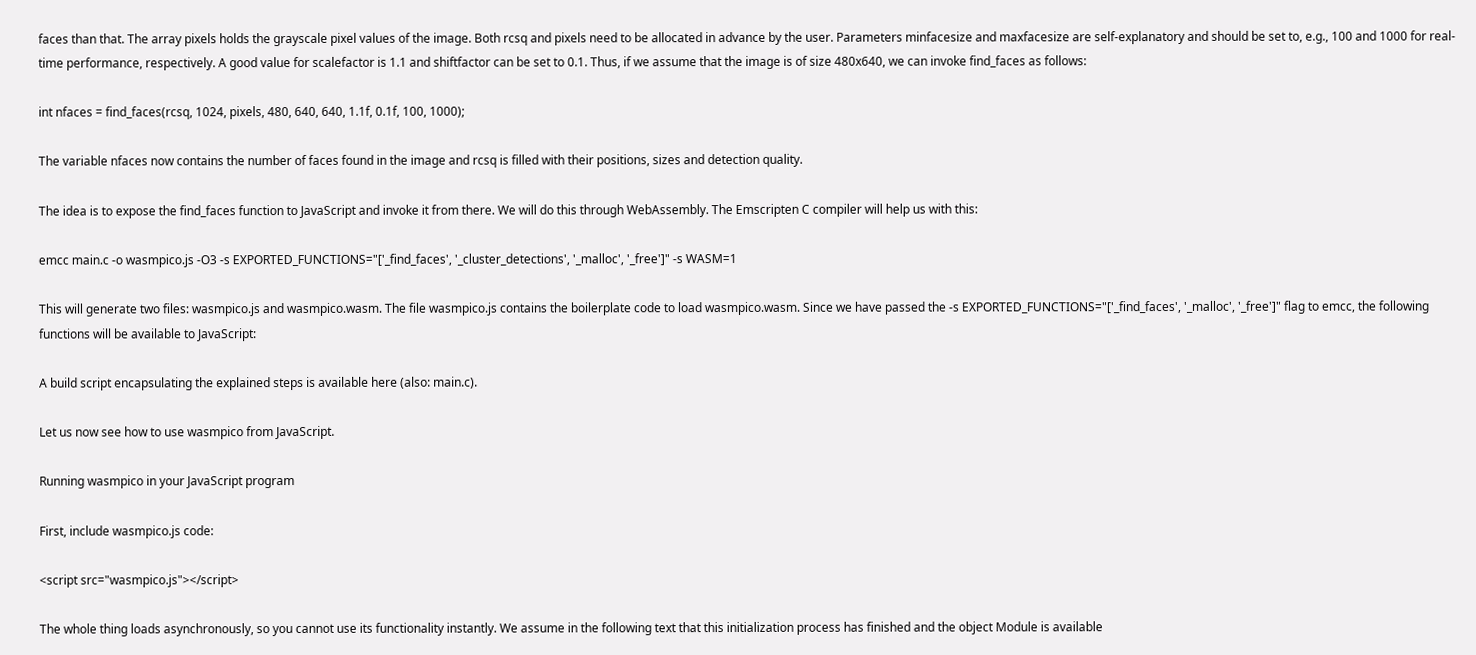faces than that. The array pixels holds the grayscale pixel values of the image. Both rcsq and pixels need to be allocated in advance by the user. Parameters minfacesize and maxfacesize are self-explanatory and should be set to, e.g., 100 and 1000 for real-time performance, respectively. A good value for scalefactor is 1.1 and shiftfactor can be set to 0.1. Thus, if we assume that the image is of size 480x640, we can invoke find_faces as follows:

int nfaces = find_faces(rcsq, 1024, pixels, 480, 640, 640, 1.1f, 0.1f, 100, 1000);

The variable nfaces now contains the number of faces found in the image and rcsq is filled with their positions, sizes and detection quality.

The idea is to expose the find_faces function to JavaScript and invoke it from there. We will do this through WebAssembly. The Emscripten C compiler will help us with this:

emcc main.c -o wasmpico.js -O3 -s EXPORTED_FUNCTIONS="['_find_faces', '_cluster_detections', '_malloc', '_free']" -s WASM=1

This will generate two files: wasmpico.js and wasmpico.wasm. The file wasmpico.js contains the boilerplate code to load wasmpico.wasm. Since we have passed the -s EXPORTED_FUNCTIONS="['_find_faces', '_malloc', '_free']" flag to emcc, the following functions will be available to JavaScript:

A build script encapsulating the explained steps is available here (also: main.c).

Let us now see how to use wasmpico from JavaScript.

Running wasmpico in your JavaScript program

First, include wasmpico.js code:

<script src="wasmpico.js"></script>

The whole thing loads asynchronously, so you cannot use its functionality instantly. We assume in the following text that this initialization process has finished and the object Module is available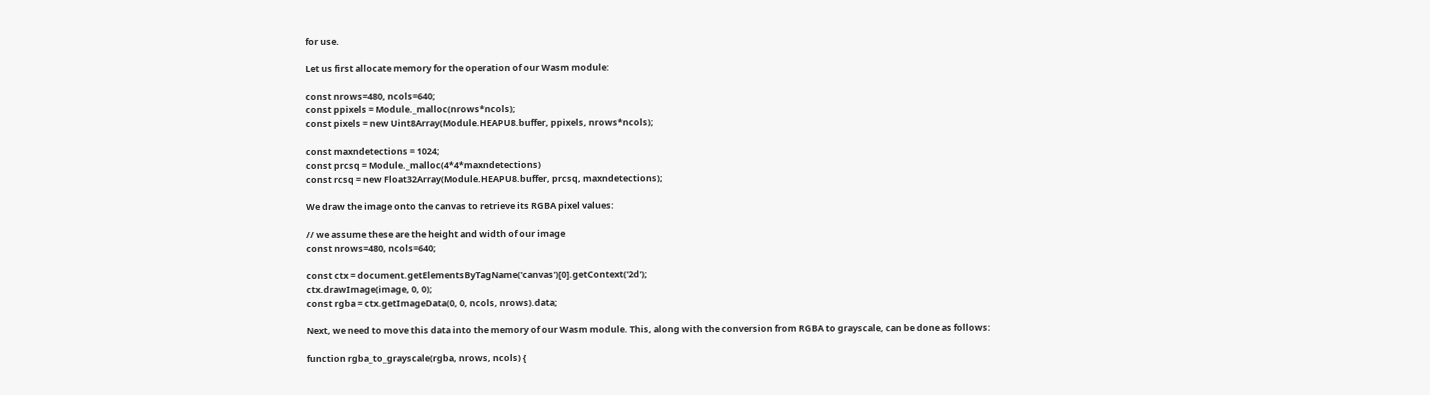for use.

Let us first allocate memory for the operation of our Wasm module:

const nrows=480, ncols=640;
const ppixels = Module._malloc(nrows*ncols);
const pixels = new Uint8Array(Module.HEAPU8.buffer, ppixels, nrows*ncols);

const maxndetections = 1024;
const prcsq = Module._malloc(4*4*maxndetections)
const rcsq = new Float32Array(Module.HEAPU8.buffer, prcsq, maxndetections);

We draw the image onto the canvas to retrieve its RGBA pixel values:

// we assume these are the height and width of our image
const nrows=480, ncols=640;

const ctx = document.getElementsByTagName('canvas')[0].getContext('2d');
ctx.drawImage(image, 0, 0);
const rgba = ctx.getImageData(0, 0, ncols, nrows).data;

Next, we need to move this data into the memory of our Wasm module. This, along with the conversion from RGBA to grayscale, can be done as follows:

function rgba_to_grayscale(rgba, nrows, ncols) {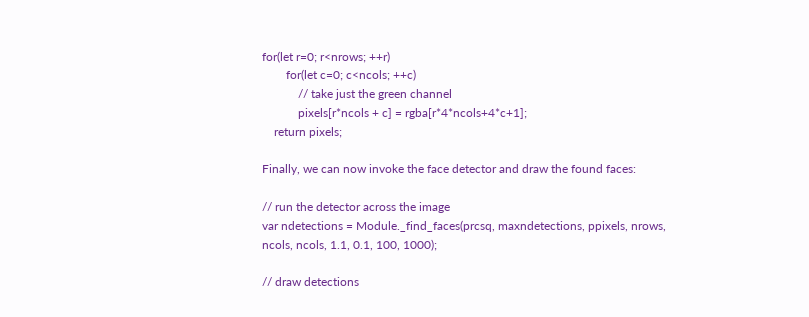for(let r=0; r<nrows; ++r)
        for(let c=0; c<ncols; ++c)
            // take just the green channel
            pixels[r*ncols + c] = rgba[r*4*ncols+4*c+1];
    return pixels;

Finally, we can now invoke the face detector and draw the found faces:

// run the detector across the image
var ndetections = Module._find_faces(prcsq, maxndetections, ppixels, nrows, ncols, ncols, 1.1, 0.1, 100, 1000);

// draw detections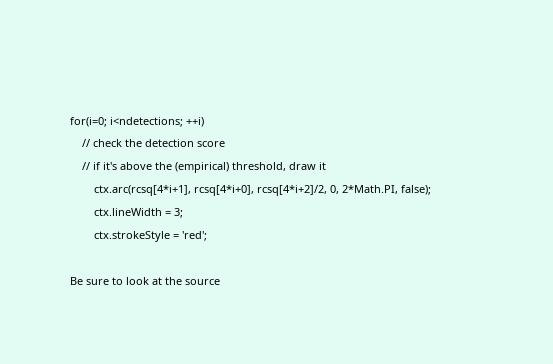for(i=0; i<ndetections; ++i)
    // check the detection score
    // if it's above the (empirical) threshold, draw it
        ctx.arc(rcsq[4*i+1], rcsq[4*i+0], rcsq[4*i+2]/2, 0, 2*Math.PI, false);
        ctx.lineWidth = 3;
        ctx.strokeStyle = 'red';

Be sure to look at the source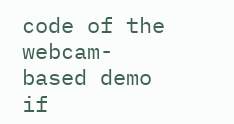code of the webcam-based demo if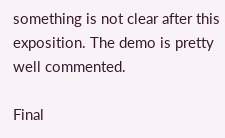something is not clear after this exposition. The demo is pretty well commented.

Final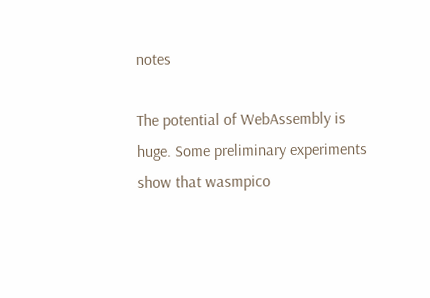notes

The potential of WebAssembly is huge. Some preliminary experiments show that wasmpico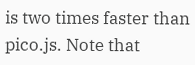is two times faster than pico.js. Note that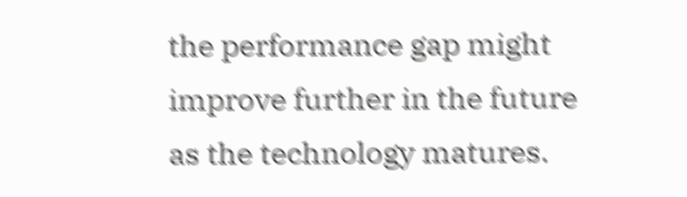the performance gap might improve further in the future as the technology matures.